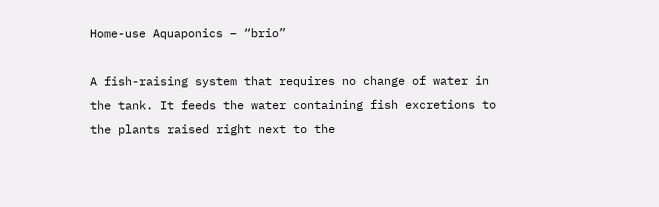Home-use Aquaponics – “brio”

A fish-raising system that requires no change of water in the tank. It feeds the water containing fish excretions to the plants raised right next to the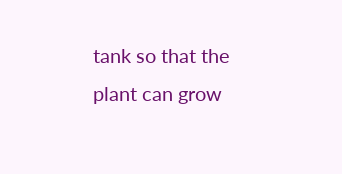tank so that the plant can grow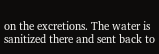on the excretions. The water is sanitized there and sent back to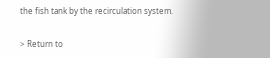the fish tank by the recirculation system.

> Return to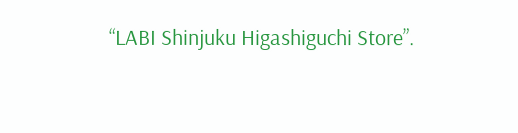“LABI Shinjuku Higashiguchi Store”.